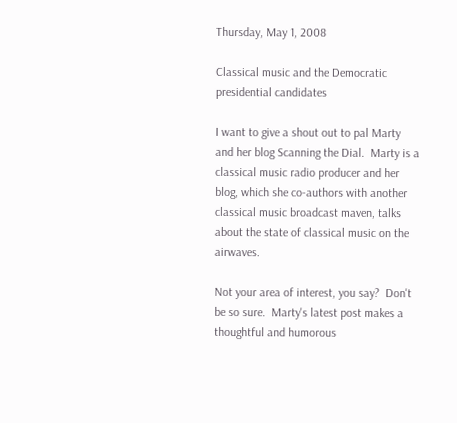Thursday, May 1, 2008

Classical music and the Democratic presidential candidates

I want to give a shout out to pal Marty and her blog Scanning the Dial.  Marty is a classical music radio producer and her blog, which she co-authors with another classical music broadcast maven, talks about the state of classical music on the airwaves.

Not your area of interest, you say?  Don't be so sure.  Marty's latest post makes a thoughtful and humorous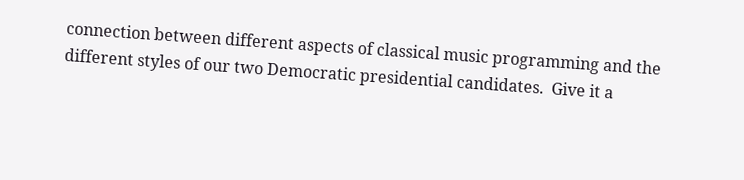connection between different aspects of classical music programming and the different styles of our two Democratic presidential candidates.  Give it a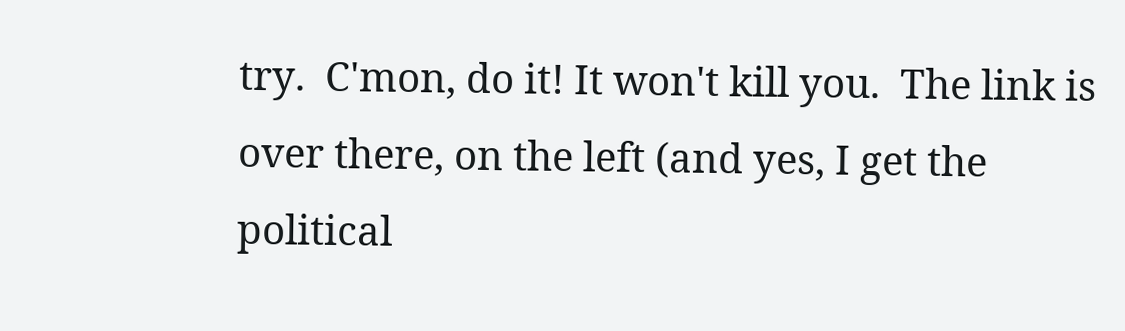try.  C'mon, do it! It won't kill you.  The link is over there, on the left (and yes, I get the political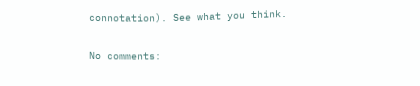connotation). See what you think.

No comments: